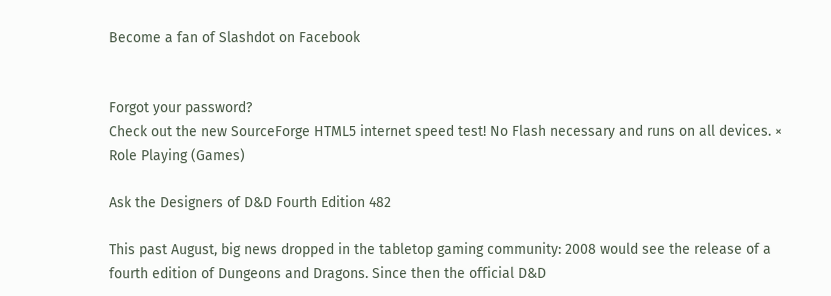Become a fan of Slashdot on Facebook


Forgot your password?
Check out the new SourceForge HTML5 internet speed test! No Flash necessary and runs on all devices. ×
Role Playing (Games)

Ask the Designers of D&D Fourth Edition 482

This past August, big news dropped in the tabletop gaming community: 2008 would see the release of a fourth edition of Dungeons and Dragons. Since then the official D&D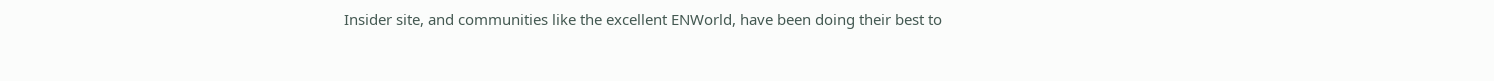Insider site, and communities like the excellent ENWorld, have been doing their best to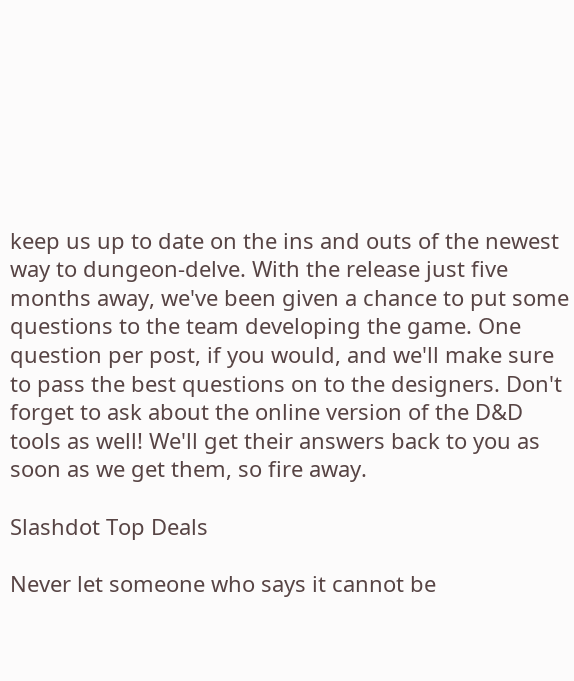keep us up to date on the ins and outs of the newest way to dungeon-delve. With the release just five months away, we've been given a chance to put some questions to the team developing the game. One question per post, if you would, and we'll make sure to pass the best questions on to the designers. Don't forget to ask about the online version of the D&D tools as well! We'll get their answers back to you as soon as we get them, so fire away.

Slashdot Top Deals

Never let someone who says it cannot be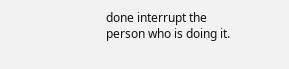done interrupt the person who is doing it.